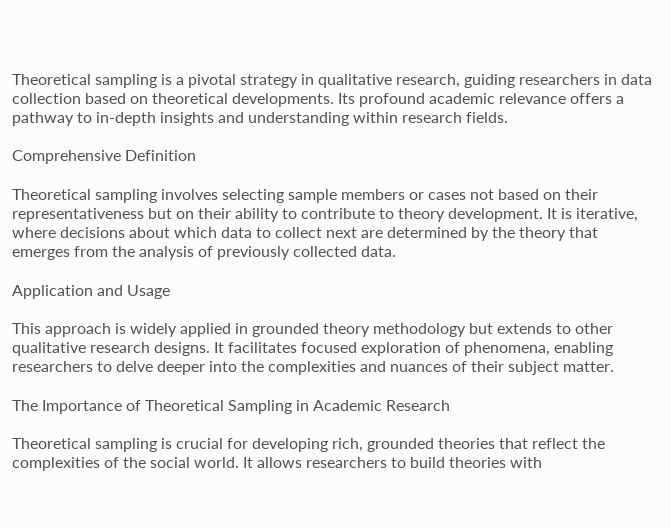Theoretical sampling is a pivotal strategy in qualitative research, guiding researchers in data collection based on theoretical developments. Its profound academic relevance offers a pathway to in-depth insights and understanding within research fields.

Comprehensive Definition

Theoretical sampling involves selecting sample members or cases not based on their representativeness but on their ability to contribute to theory development. It is iterative, where decisions about which data to collect next are determined by the theory that emerges from the analysis of previously collected data.

Application and Usage

This approach is widely applied in grounded theory methodology but extends to other qualitative research designs. It facilitates focused exploration of phenomena, enabling researchers to delve deeper into the complexities and nuances of their subject matter.

The Importance of Theoretical Sampling in Academic Research

Theoretical sampling is crucial for developing rich, grounded theories that reflect the complexities of the social world. It allows researchers to build theories with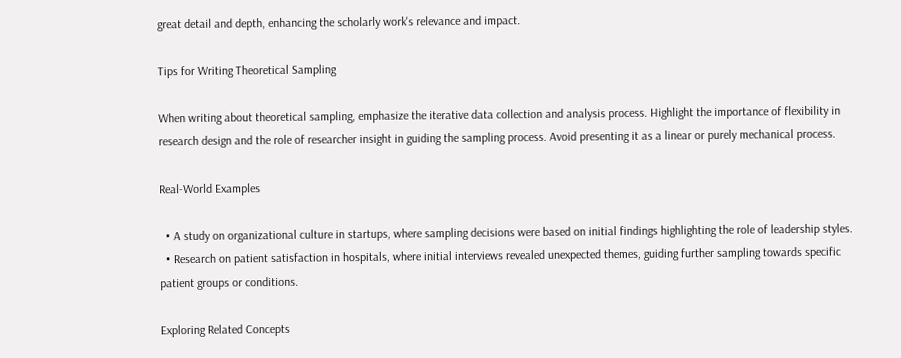great detail and depth, enhancing the scholarly work's relevance and impact.

Tips for Writing Theoretical Sampling

When writing about theoretical sampling, emphasize the iterative data collection and analysis process. Highlight the importance of flexibility in research design and the role of researcher insight in guiding the sampling process. Avoid presenting it as a linear or purely mechanical process.

Real-World Examples

  • A study on organizational culture in startups, where sampling decisions were based on initial findings highlighting the role of leadership styles.
  • Research on patient satisfaction in hospitals, where initial interviews revealed unexpected themes, guiding further sampling towards specific patient groups or conditions.

Exploring Related Concepts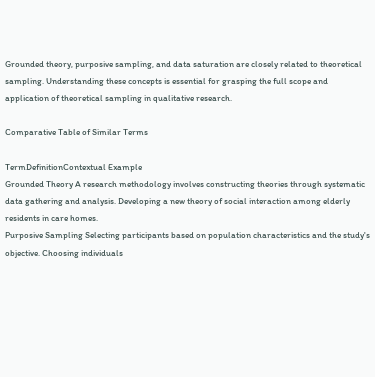Grounded theory, purposive sampling, and data saturation are closely related to theoretical sampling. Understanding these concepts is essential for grasping the full scope and application of theoretical sampling in qualitative research.

Comparative Table of Similar Terms

TermDefinitionContextual Example
Grounded Theory A research methodology involves constructing theories through systematic data gathering and analysis. Developing a new theory of social interaction among elderly residents in care homes.
Purposive Sampling Selecting participants based on population characteristics and the study's objective. Choosing individuals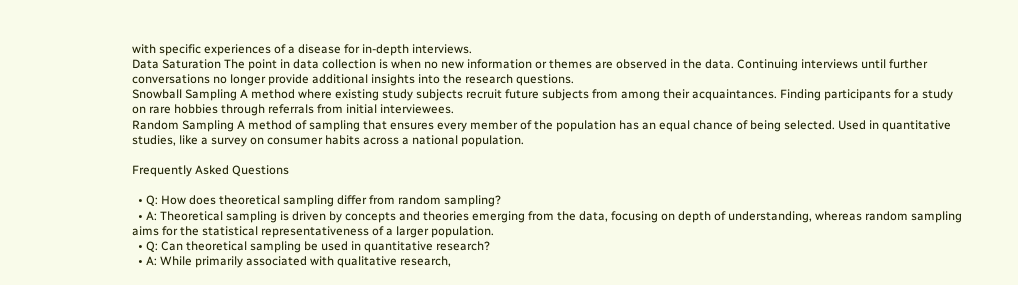with specific experiences of a disease for in-depth interviews.
Data Saturation The point in data collection is when no new information or themes are observed in the data. Continuing interviews until further conversations no longer provide additional insights into the research questions.
Snowball Sampling A method where existing study subjects recruit future subjects from among their acquaintances. Finding participants for a study on rare hobbies through referrals from initial interviewees.
Random Sampling A method of sampling that ensures every member of the population has an equal chance of being selected. Used in quantitative studies, like a survey on consumer habits across a national population.

Frequently Asked Questions

  • Q: How does theoretical sampling differ from random sampling?
  • A: Theoretical sampling is driven by concepts and theories emerging from the data, focusing on depth of understanding, whereas random sampling aims for the statistical representativeness of a larger population.
  • Q: Can theoretical sampling be used in quantitative research?
  • A: While primarily associated with qualitative research,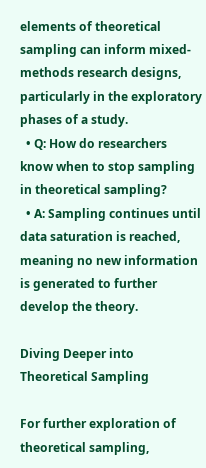elements of theoretical sampling can inform mixed-methods research designs, particularly in the exploratory phases of a study.
  • Q: How do researchers know when to stop sampling in theoretical sampling?
  • A: Sampling continues until data saturation is reached, meaning no new information is generated to further develop the theory.

Diving Deeper into Theoretical Sampling

For further exploration of theoretical sampling,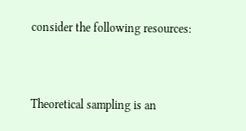consider the following resources:


Theoretical sampling is an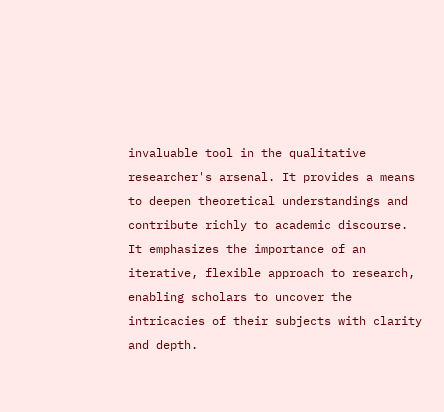invaluable tool in the qualitative researcher's arsenal. It provides a means to deepen theoretical understandings and contribute richly to academic discourse. It emphasizes the importance of an iterative, flexible approach to research, enabling scholars to uncover the intricacies of their subjects with clarity and depth.